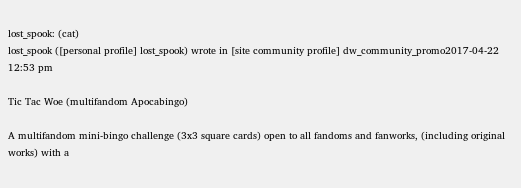lost_spook: (cat)
lost_spook ([personal profile] lost_spook) wrote in [site community profile] dw_community_promo2017-04-22 12:53 pm

Tic Tac Woe (multifandom Apocabingo)

A multifandom mini-bingo challenge (3x3 square cards) open to all fandoms and fanworks, (including original works) with a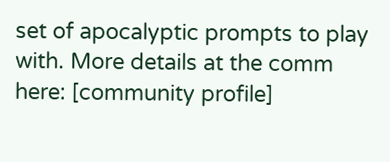set of apocalyptic prompts to play with. More details at the comm here: [community profile]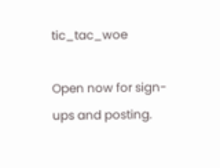tic_tac_woe

Open now for sign-ups and posting.